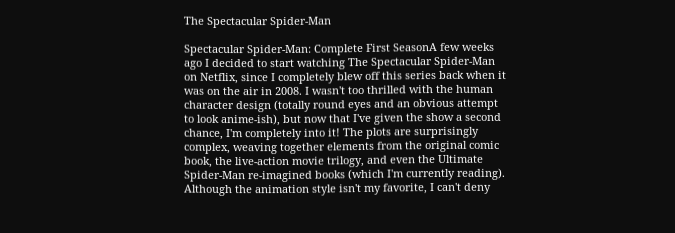The Spectacular Spider-Man

Spectacular Spider-Man: Complete First SeasonA few weeks ago I decided to start watching The Spectacular Spider-Man on Netflix, since I completely blew off this series back when it was on the air in 2008. I wasn't too thrilled with the human character design (totally round eyes and an obvious attempt to look anime-ish), but now that I've given the show a second chance, I'm completely into it! The plots are surprisingly complex, weaving together elements from the original comic book, the live-action movie trilogy, and even the Ultimate Spider-Man re-imagined books (which I'm currently reading). Although the animation style isn't my favorite, I can't deny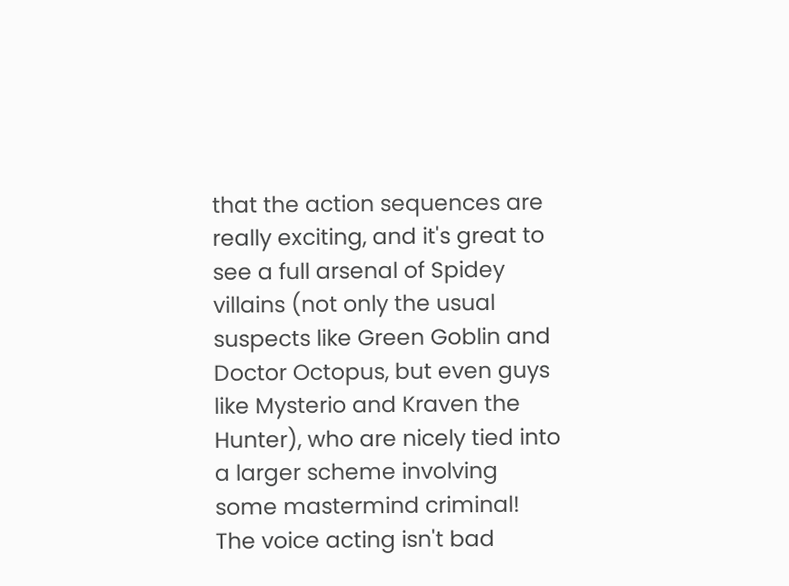that the action sequences are really exciting, and it's great to see a full arsenal of Spidey villains (not only the usual suspects like Green Goblin and Doctor Octopus, but even guys like Mysterio and Kraven the Hunter), who are nicely tied into a larger scheme involving some mastermind criminal! The voice acting isn't bad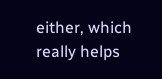either, which really helps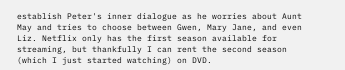establish Peter's inner dialogue as he worries about Aunt May and tries to choose between Gwen, Mary Jane, and even Liz. Netflix only has the first season available for streaming, but thankfully I can rent the second season (which I just started watching) on DVD.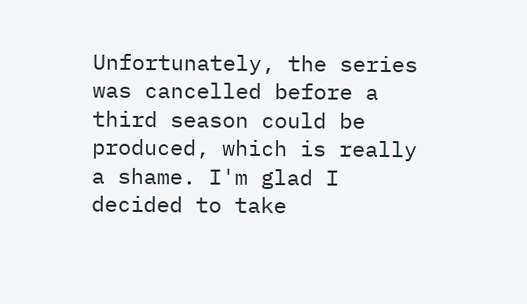Unfortunately, the series was cancelled before a third season could be produced, which is really a shame. I'm glad I decided to take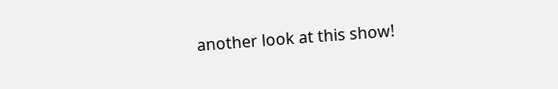another look at this show!